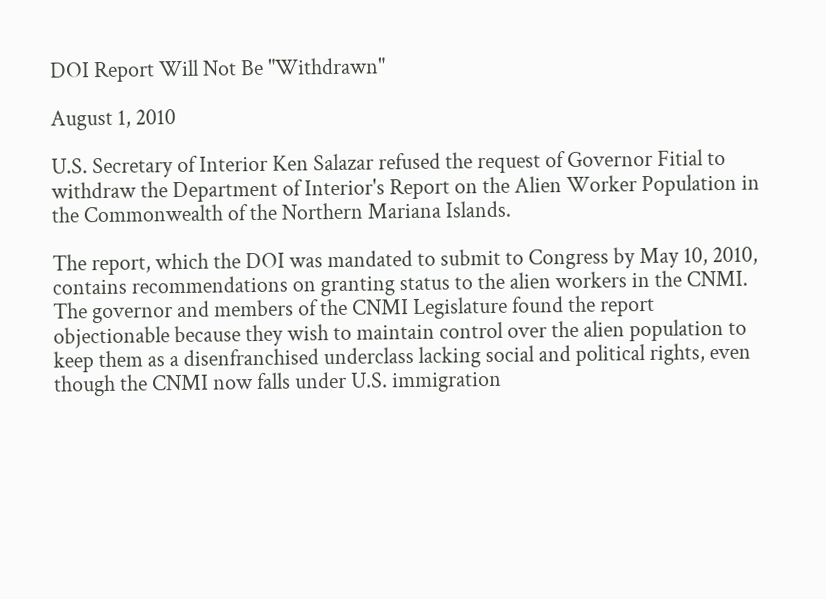DOI Report Will Not Be "Withdrawn"

August 1, 2010

U.S. Secretary of Interior Ken Salazar refused the request of Governor Fitial to withdraw the Department of Interior's Report on the Alien Worker Population in the Commonwealth of the Northern Mariana Islands.

The report, which the DOI was mandated to submit to Congress by May 10, 2010, contains recommendations on granting status to the alien workers in the CNMI. The governor and members of the CNMI Legislature found the report objectionable because they wish to maintain control over the alien population to keep them as a disenfranchised underclass lacking social and political rights, even though the CNMI now falls under U.S. immigration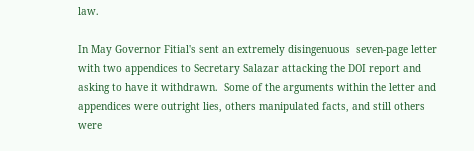law.

In May Governor Fitial's sent an extremely disingenuous  seven-page letter with two appendices to Secretary Salazar attacking the DOI report and asking to have it withdrawn.  Some of the arguments within the letter and appendices were outright lies, others manipulated facts, and still others were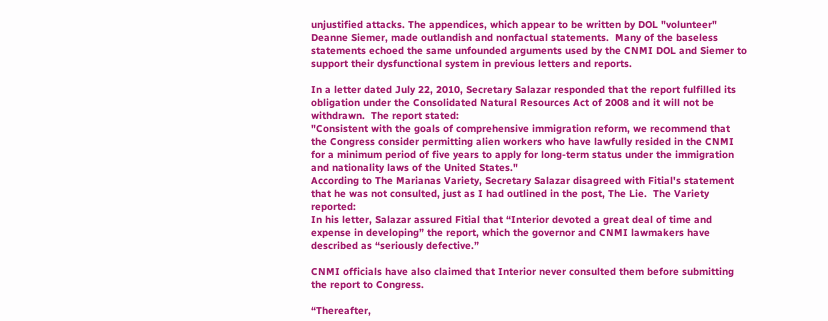unjustified attacks. The appendices, which appear to be written by DOL "volunteer" Deanne Siemer, made outlandish and nonfactual statements.  Many of the baseless statements echoed the same unfounded arguments used by the CNMI DOL and Siemer to support their dysfunctional system in previous letters and reports.

In a letter dated July 22, 2010, Secretary Salazar responded that the report fulfilled its obligation under the Consolidated Natural Resources Act of 2008 and it will not be withdrawn.  The report stated:
"Consistent with the goals of comprehensive immigration reform, we recommend that the Congress consider permitting alien workers who have lawfully resided in the CNMI for a minimum period of five years to apply for long-term status under the immigration and nationality laws of the United States."
According to The Marianas Variety, Secretary Salazar disagreed with Fitial's statement that he was not consulted, just as I had outlined in the post, The Lie.  The Variety reported:
In his letter, Salazar assured Fitial that “Interior devoted a great deal of time and expense in developing” the report, which the governor and CNMI lawmakers have described as “seriously defective.”

CNMI officials have also claimed that Interior never consulted them before submitting the report to Congress.

“Thereafter,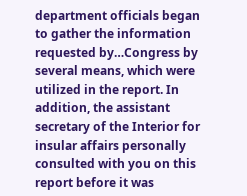department officials began to gather the information requested by…Congress by several means, which were utilized in the report. In addition, the assistant secretary of the Interior for insular affairs personally consulted with you on this report before it was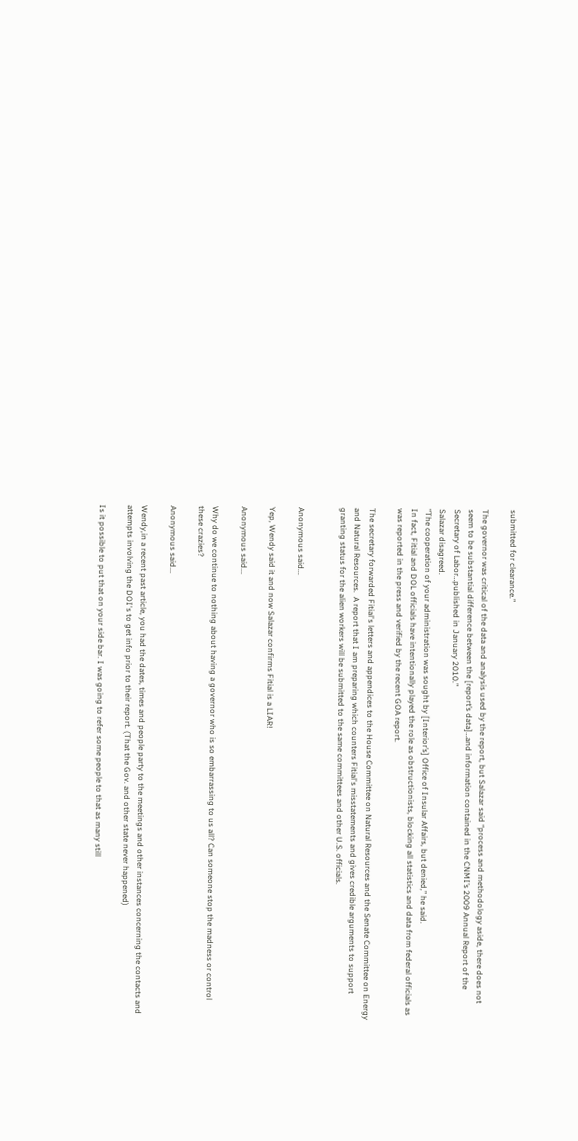submitted for clearance.”

The governor was critical of the data and analysis used by the report, but Salazar said “process and methodology aside, there does not seem to be substantial difference between the [report’s data]…and information contained in the CNMI’s 2009 Annual Report of the Secretary of Labor…published in January 2010.”
Salazar disagreed.
“The cooperation of your administration was sought by [Interior’s] Office of Insular Affairs, but denied,” he said.
In fact, Fitial and DOL officials have intentionally played the role as obstructionists, blocking all statistics and data from federal officials as was reported in the press and verified by the recent GOA report.

The secretary forwarded Fitial's letters and appendices to the House Committee on Natural Resources and the Senate Committee on Energy and Natural Resources.  A report that I am preparing which counters Fitial's misstatements and gives credible arguments to support granting status for the alien workers will be submitted to the same committees and other U.S. officials.


Anonymous said...

Yep, Wendy said it and now Salazar confirms Fitial is a LIAR!

Anonymous said...

Why do we continue to nothing about having a governor who is so embarrassing to us all? Can someone stop the madness or control these crazies?

Anonymous said...

Wendy,in a recent past article, you had the dates, times and people party to the meetings and other instances concerning the contacts and attempts involving the DOI's to get info prior to their report. (That the Gov. and other state never happened)

Is it possible to put that on your side bar. I was going to refer some people to that as many still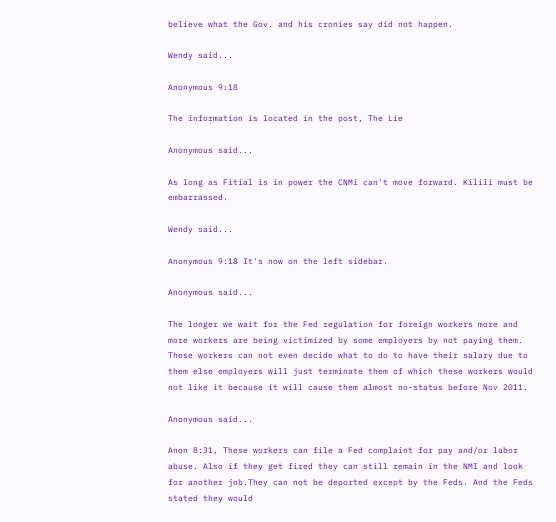believe what the Gov. and his cronies say did not happen.

Wendy said...

Anonymous 9:18

The information is located in the post, The Lie

Anonymous said...

As long as Fitial is in power the CNMi can't move forward. Kilili must be embarrassed.

Wendy said...

Anonymous 9:18 It's now on the left sidebar.

Anonymous said...

The longer we wait for the Fed regulation for foreign workers more and more workers are being victimized by some employers by not paying them. These workers can not even decide what to do to have their salary due to them else employers will just terminate them of which these workers would not like it because it will cause them almost no-status before Nov 2011.

Anonymous said...

Anon 8:31, These workers can file a Fed complaint for pay and/or labor abuse. Also if they get fired they can still remain in the NMI and look for another job.They can not be deported except by the Feds. And the Feds stated they would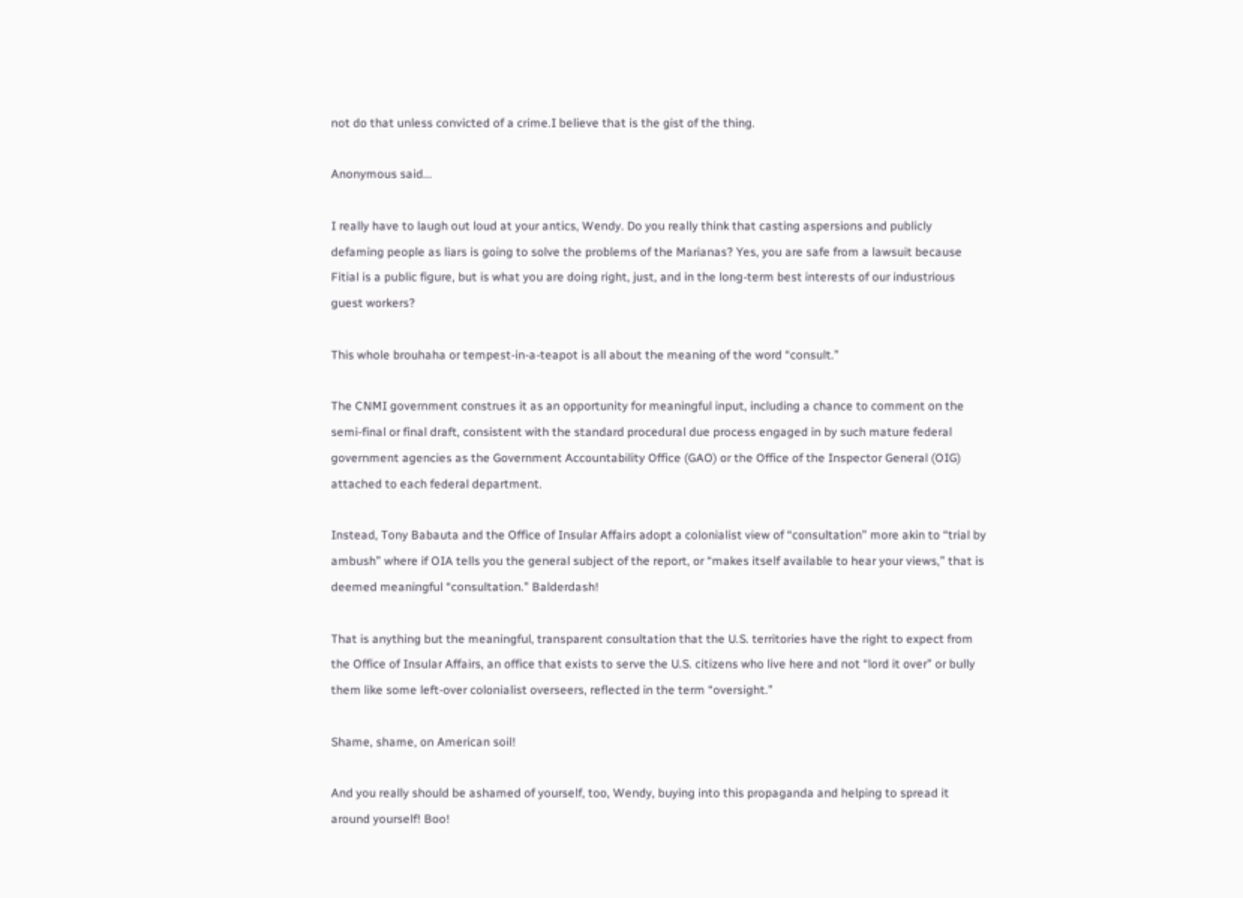not do that unless convicted of a crime.I believe that is the gist of the thing.

Anonymous said...

I really have to laugh out loud at your antics, Wendy. Do you really think that casting aspersions and publicly defaming people as liars is going to solve the problems of the Marianas? Yes, you are safe from a lawsuit because Fitial is a public figure, but is what you are doing right, just, and in the long-term best interests of our industrious guest workers?

This whole brouhaha or tempest-in-a-teapot is all about the meaning of the word “consult.”

The CNMI government construes it as an opportunity for meaningful input, including a chance to comment on the semi-final or final draft, consistent with the standard procedural due process engaged in by such mature federal government agencies as the Government Accountability Office (GAO) or the Office of the Inspector General (OIG) attached to each federal department.

Instead, Tony Babauta and the Office of Insular Affairs adopt a colonialist view of “consultation” more akin to “trial by ambush” where if OIA tells you the general subject of the report, or “makes itself available to hear your views,” that is deemed meaningful “consultation.” Balderdash!

That is anything but the meaningful, transparent consultation that the U.S. territories have the right to expect from the Office of Insular Affairs, an office that exists to serve the U.S. citizens who live here and not “lord it over” or bully them like some left-over colonialist overseers, reflected in the term “oversight.”

Shame, shame, on American soil!

And you really should be ashamed of yourself, too, Wendy, buying into this propaganda and helping to spread it around yourself! Boo!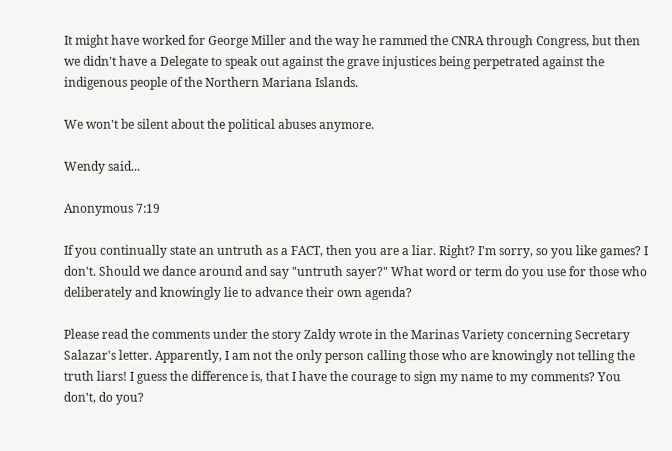It might have worked for George Miller and the way he rammed the CNRA through Congress, but then we didn't have a Delegate to speak out against the grave injustices being perpetrated against the indigenous people of the Northern Mariana Islands.

We won't be silent about the political abuses anymore.

Wendy said...

Anonymous 7:19

If you continually state an untruth as a FACT, then you are a liar. Right? I'm sorry, so you like games? I don't. Should we dance around and say "untruth sayer?" What word or term do you use for those who deliberately and knowingly lie to advance their own agenda?

Please read the comments under the story Zaldy wrote in the Marinas Variety concerning Secretary Salazar's letter. Apparently, I am not the only person calling those who are knowingly not telling the truth liars! I guess the difference is, that I have the courage to sign my name to my comments? You don't, do you?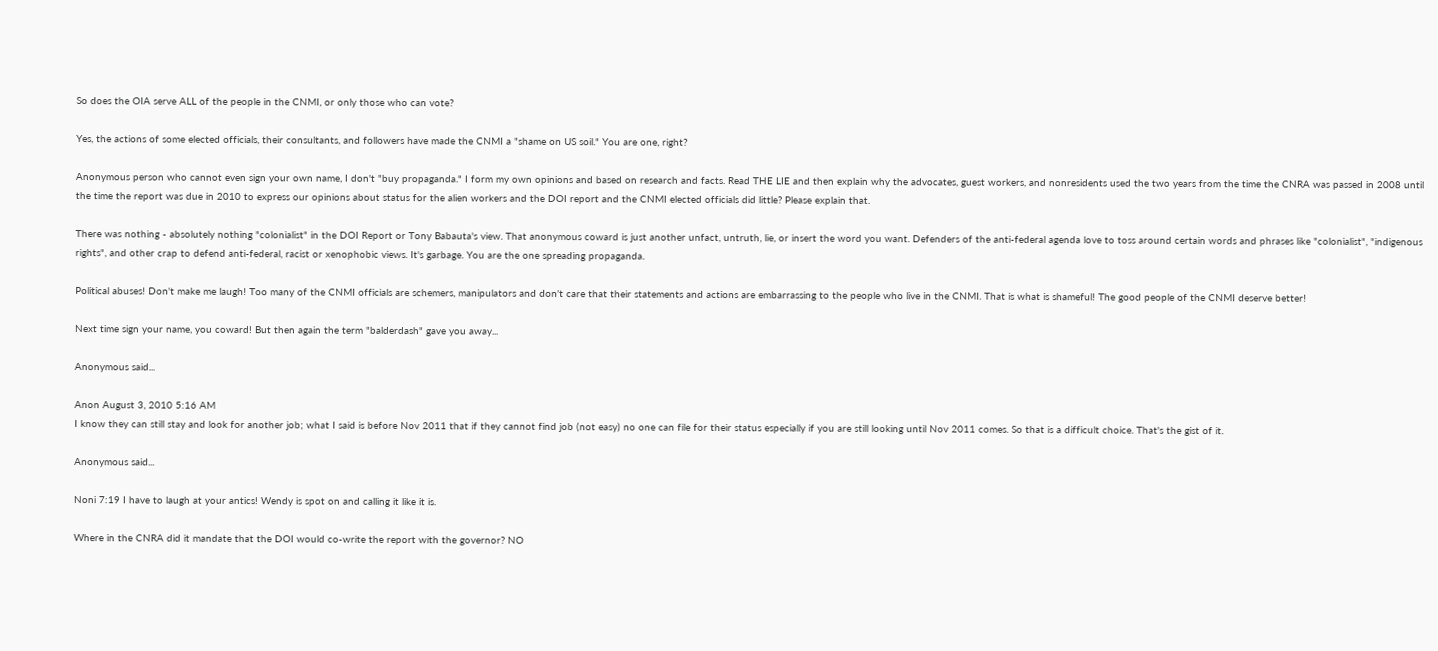So does the OIA serve ALL of the people in the CNMI, or only those who can vote?

Yes, the actions of some elected officials, their consultants, and followers have made the CNMI a "shame on US soil." You are one, right?

Anonymous person who cannot even sign your own name, I don't "buy propaganda." I form my own opinions and based on research and facts. Read THE LIE and then explain why the advocates, guest workers, and nonresidents used the two years from the time the CNRA was passed in 2008 until the time the report was due in 2010 to express our opinions about status for the alien workers and the DOI report and the CNMI elected officials did little? Please explain that.

There was nothing - absolutely nothing "colonialist" in the DOI Report or Tony Babauta's view. That anonymous coward is just another unfact, untruth, lie, or insert the word you want. Defenders of the anti-federal agenda love to toss around certain words and phrases like "colonialist", "indigenous rights", and other crap to defend anti-federal, racist or xenophobic views. It's garbage. You are the one spreading propaganda.

Political abuses! Don't make me laugh! Too many of the CNMI officials are schemers, manipulators and don't care that their statements and actions are embarrassing to the people who live in the CNMI. That is what is shameful! The good people of the CNMI deserve better!

Next time sign your name, you coward! But then again the term "balderdash" gave you away...

Anonymous said...

Anon August 3, 2010 5:16 AM
I know they can still stay and look for another job; what I said is before Nov 2011 that if they cannot find job (not easy) no one can file for their status especially if you are still looking until Nov 2011 comes. So that is a difficult choice. That's the gist of it.

Anonymous said...

Noni 7:19 I have to laugh at your antics! Wendy is spot on and calling it like it is.

Where in the CNRA did it mandate that the DOI would co-write the report with the governor? NO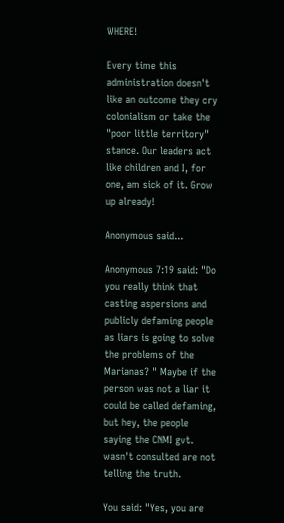WHERE!

Every time this administration doesn't like an outcome they cry colonialism or take the "poor little territory" stance. Our leaders act like children and I, for one, am sick of it. Grow up already!

Anonymous said...

Anonymous 7:19 said: "Do you really think that casting aspersions and publicly defaming people as liars is going to solve the problems of the Marianas? " Maybe if the person was not a liar it could be called defaming, but hey, the people saying the CNMI gvt. wasn't consulted are not telling the truth.

You said: "Yes, you are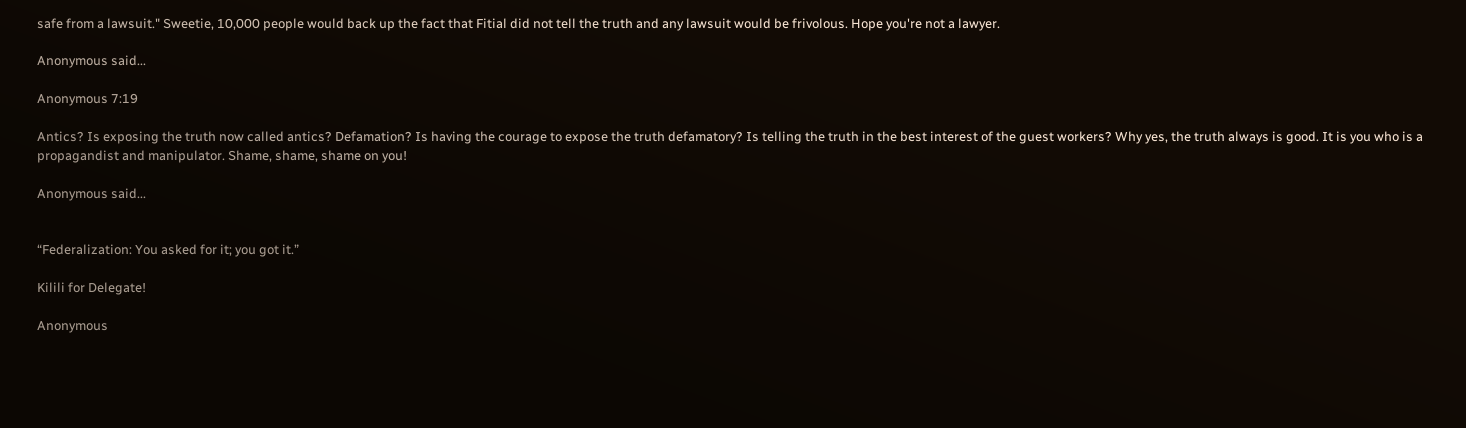safe from a lawsuit." Sweetie, 10,000 people would back up the fact that Fitial did not tell the truth and any lawsuit would be frivolous. Hope you're not a lawyer.

Anonymous said...

Anonymous 7:19

Antics? Is exposing the truth now called antics? Defamation? Is having the courage to expose the truth defamatory? Is telling the truth in the best interest of the guest workers? Why yes, the truth always is good. It is you who is a propagandist and manipulator. Shame, shame, shame on you!

Anonymous said...


“Federalization: You asked for it; you got it.”

Kilili for Delegate!

Anonymous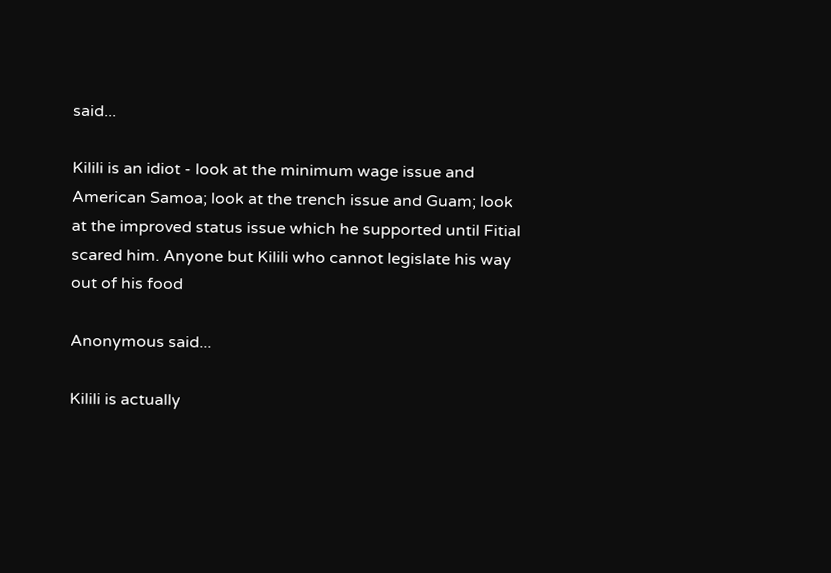said...

Kilili is an idiot - look at the minimum wage issue and American Samoa; look at the trench issue and Guam; look at the improved status issue which he supported until Fitial scared him. Anyone but Kilili who cannot legislate his way out of his food

Anonymous said...

Kilili is actually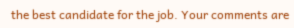the best candidate for the job. Your comments are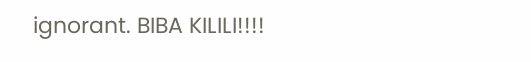ignorant. BIBA KILILI!!!!